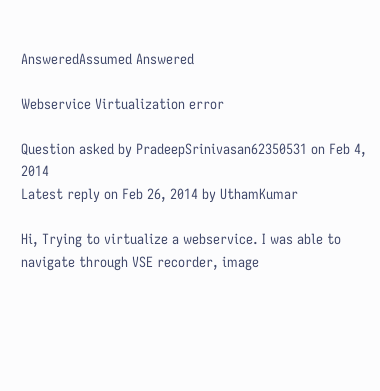AnsweredAssumed Answered

Webservice Virtualization error

Question asked by PradeepSrinivasan62350531 on Feb 4, 2014
Latest reply on Feb 26, 2014 by UthamKumar

Hi, Trying to virtualize a webservice. I was able to navigate through VSE recorder, image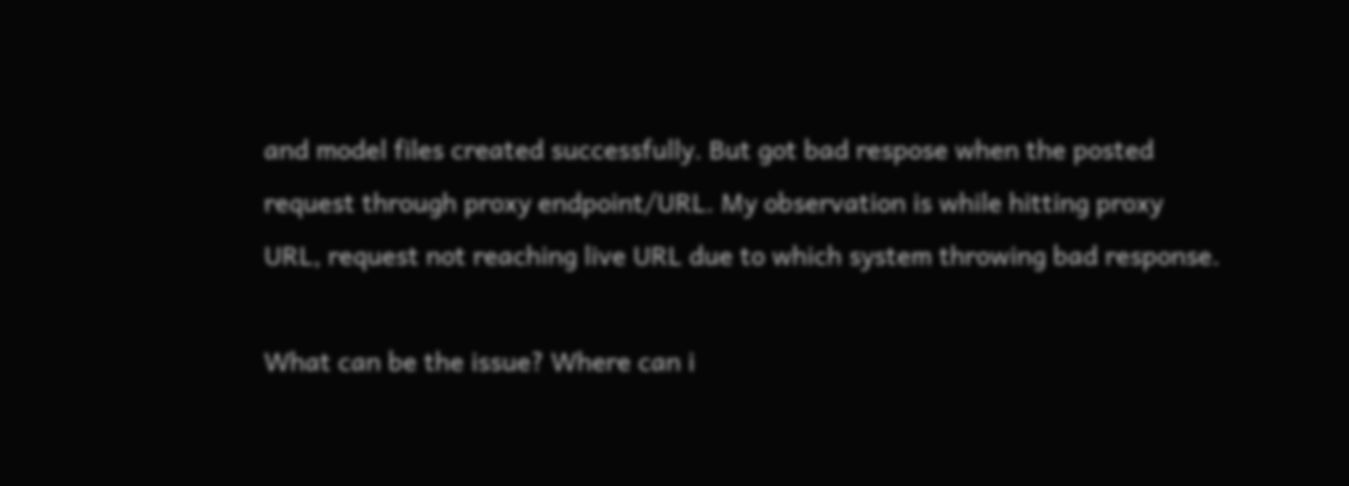and model files created successfully. But got bad respose when the posted request through proxy endpoint/URL. My observation is while hitting proxy URL, request not reaching live URL due to which system throwing bad response.

What can be the issue? Where can i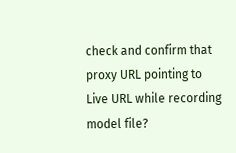check and confirm that proxy URL pointing to Live URL while recording model file?